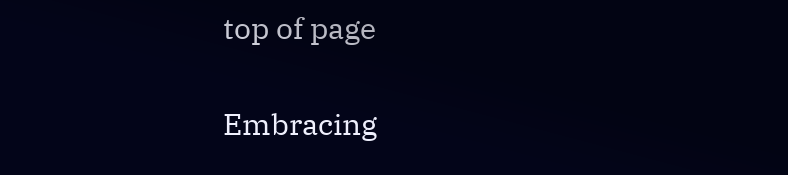top of page

Embracing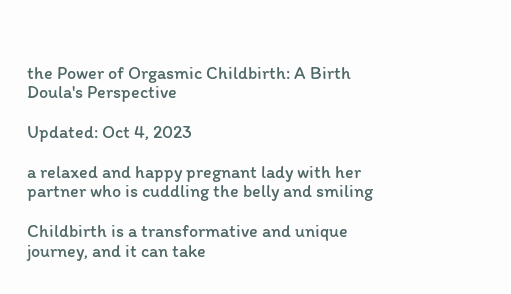the Power of Orgasmic Childbirth: A Birth Doula's Perspective

Updated: Oct 4, 2023

a relaxed and happy pregnant lady with her partner who is cuddling the belly and smiling

Childbirth is a transformative and unique journey, and it can take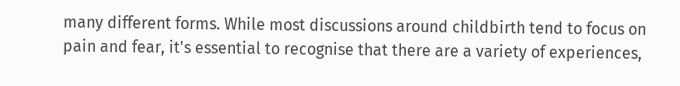many different forms. While most discussions around childbirth tend to focus on pain and fear, it's essential to recognise that there are a variety of experiences,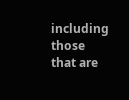including those that are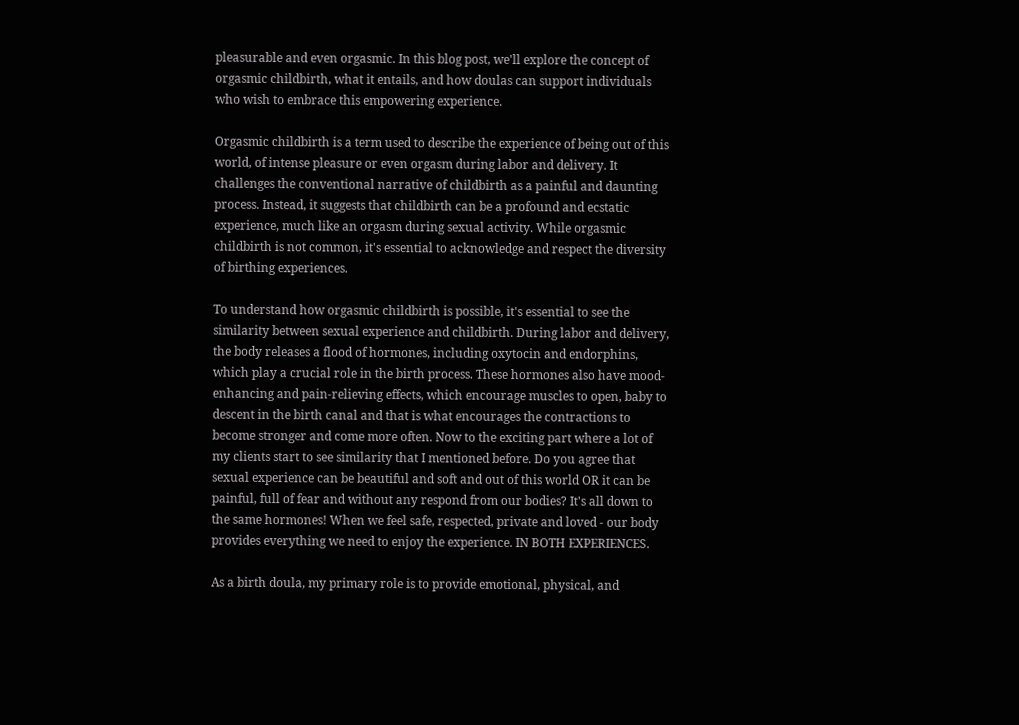pleasurable and even orgasmic. In this blog post, we'll explore the concept of orgasmic childbirth, what it entails, and how doulas can support individuals who wish to embrace this empowering experience.

Orgasmic childbirth is a term used to describe the experience of being out of this world, of intense pleasure or even orgasm during labor and delivery. It challenges the conventional narrative of childbirth as a painful and daunting process. Instead, it suggests that childbirth can be a profound and ecstatic experience, much like an orgasm during sexual activity. While orgasmic childbirth is not common, it's essential to acknowledge and respect the diversity of birthing experiences.

To understand how orgasmic childbirth is possible, it's essential to see the similarity between sexual experience and childbirth. During labor and delivery, the body releases a flood of hormones, including oxytocin and endorphins, which play a crucial role in the birth process. These hormones also have mood-enhancing and pain-relieving effects, which encourage muscles to open, baby to descent in the birth canal and that is what encourages the contractions to become stronger and come more often. Now to the exciting part where a lot of my clients start to see similarity that I mentioned before. Do you agree that sexual experience can be beautiful and soft and out of this world OR it can be painful, full of fear and without any respond from our bodies? It's all down to the same hormones! When we feel safe, respected, private and loved - our body provides everything we need to enjoy the experience. IN BOTH EXPERIENCES.

As a birth doula, my primary role is to provide emotional, physical, and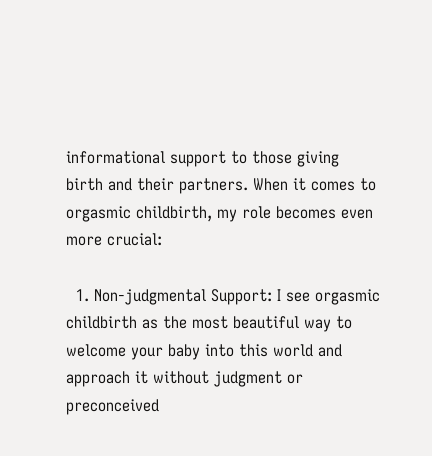informational support to those giving birth and their partners. When it comes to orgasmic childbirth, my role becomes even more crucial:

  1. Non-judgmental Support: I see orgasmic childbirth as the most beautiful way to welcome your baby into this world and approach it without judgment or preconceived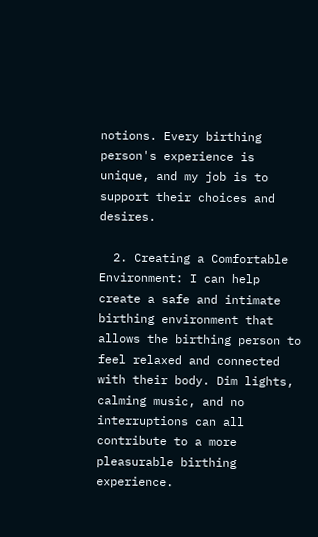notions. Every birthing person's experience is unique, and my job is to support their choices and desires.

  2. Creating a Comfortable Environment: I can help create a safe and intimate birthing environment that allows the birthing person to feel relaxed and connected with their body. Dim lights, calming music, and no interruptions can all contribute to a more pleasurable birthing experience.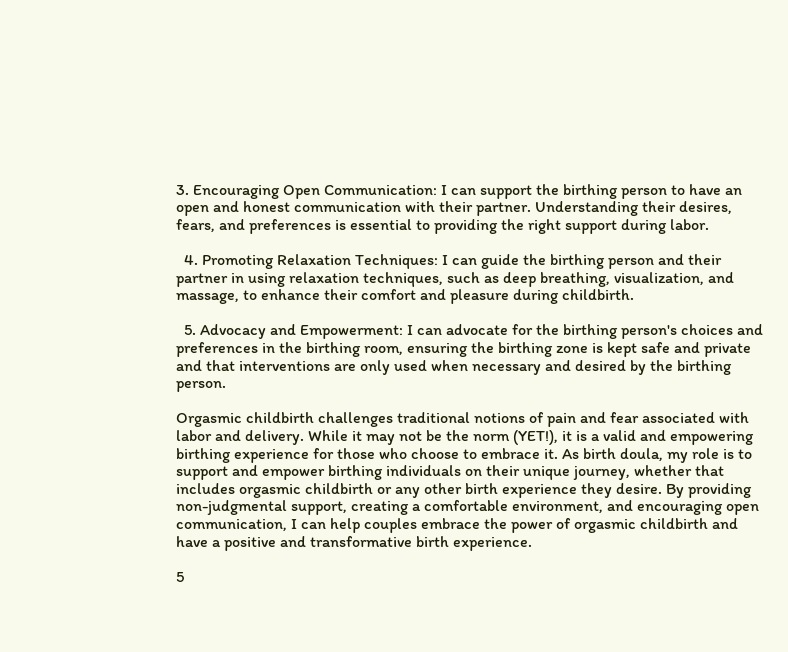3. Encouraging Open Communication: I can support the birthing person to have an open and honest communication with their partner. Understanding their desires, fears, and preferences is essential to providing the right support during labor.

  4. Promoting Relaxation Techniques: I can guide the birthing person and their partner in using relaxation techniques, such as deep breathing, visualization, and massage, to enhance their comfort and pleasure during childbirth.

  5. Advocacy and Empowerment: I can advocate for the birthing person's choices and preferences in the birthing room, ensuring the birthing zone is kept safe and private and that interventions are only used when necessary and desired by the birthing person.

Orgasmic childbirth challenges traditional notions of pain and fear associated with labor and delivery. While it may not be the norm (YET!), it is a valid and empowering birthing experience for those who choose to embrace it. As birth doula, my role is to support and empower birthing individuals on their unique journey, whether that includes orgasmic childbirth or any other birth experience they desire. By providing non-judgmental support, creating a comfortable environment, and encouraging open communication, I can help couples embrace the power of orgasmic childbirth and have a positive and transformative birth experience.

5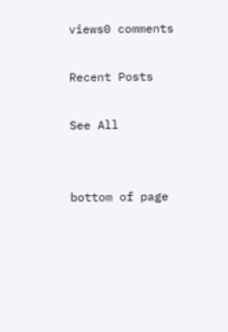views0 comments

Recent Posts

See All


bottom of page